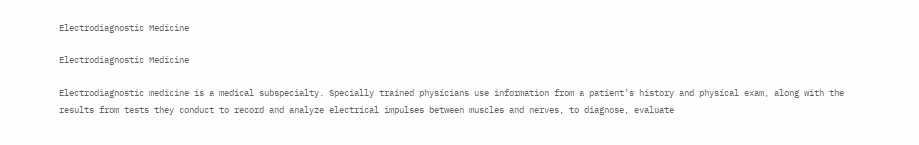Electrodiagnostic Medicine

Electrodiagnostic Medicine

Electrodiagnostic medicine is a medical subspecialty. Specially trained physicians use information from a patient’s history and physical exam, along with the results from tests they conduct to record and analyze electrical impulses between muscles and nerves, to diagnose, evaluate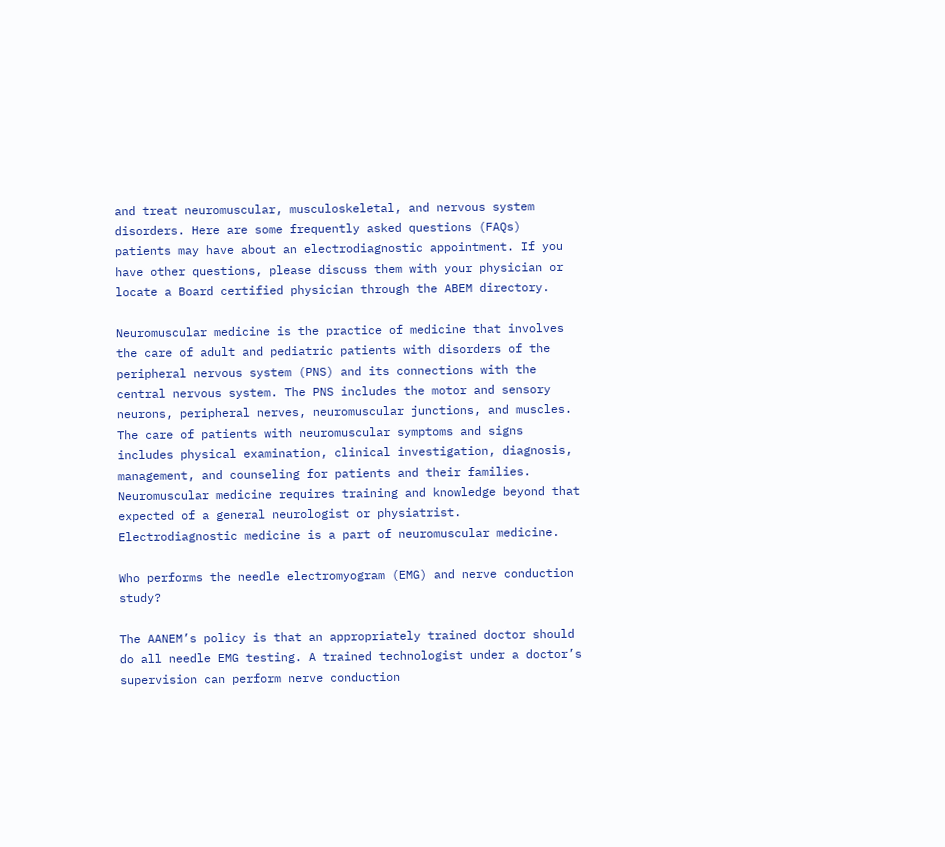and treat neuromuscular, musculoskeletal, and nervous system disorders. Here are some frequently asked questions (FAQs) patients may have about an electrodiagnostic appointment. If you have other questions, please discuss them with your physician or locate a Board certified physician through the ABEM directory.

Neuromuscular medicine is the practice of medicine that involves the care of adult and pediatric patients with disorders of the peripheral nervous system (PNS) and its connections with the central nervous system. The PNS includes the motor and sensory neurons, peripheral nerves, neuromuscular junctions, and muscles. The care of patients with neuromuscular symptoms and signs includes physical examination, clinical investigation, diagnosis, management, and counseling for patients and their families. Neuromuscular medicine requires training and knowledge beyond that expected of a general neurologist or physiatrist. Electrodiagnostic medicine is a part of neuromuscular medicine.

Who performs the needle electromyogram (EMG) and nerve conduction study?

The AANEM’s policy is that an appropriately trained doctor should do all needle EMG testing. A trained technologist under a doctor’s supervision can perform nerve conduction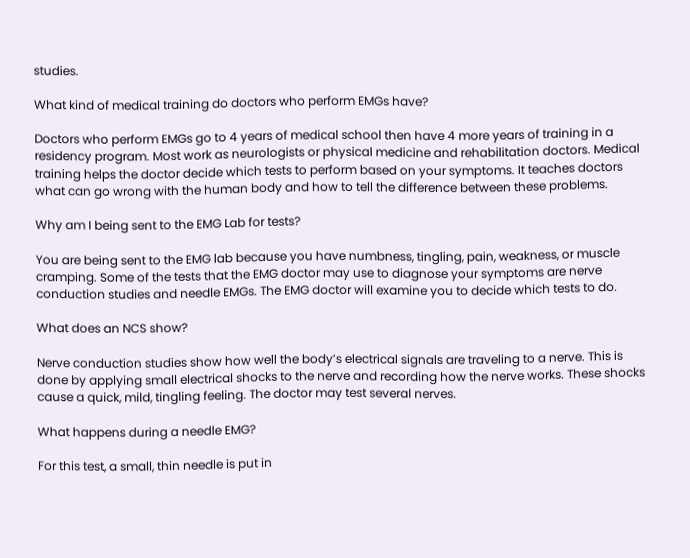studies.

What kind of medical training do doctors who perform EMGs have?

Doctors who perform EMGs go to 4 years of medical school then have 4 more years of training in a residency program. Most work as neurologists or physical medicine and rehabilitation doctors. Medical training helps the doctor decide which tests to perform based on your symptoms. It teaches doctors what can go wrong with the human body and how to tell the difference between these problems.

Why am I being sent to the EMG Lab for tests?

You are being sent to the EMG lab because you have numbness, tingling, pain, weakness, or muscle cramping. Some of the tests that the EMG doctor may use to diagnose your symptoms are nerve conduction studies and needle EMGs. The EMG doctor will examine you to decide which tests to do.

What does an NCS show?

Nerve conduction studies show how well the body’s electrical signals are traveling to a nerve. This is done by applying small electrical shocks to the nerve and recording how the nerve works. These shocks cause a quick, mild, tingling feeling. The doctor may test several nerves.

What happens during a needle EMG?

For this test, a small, thin needle is put in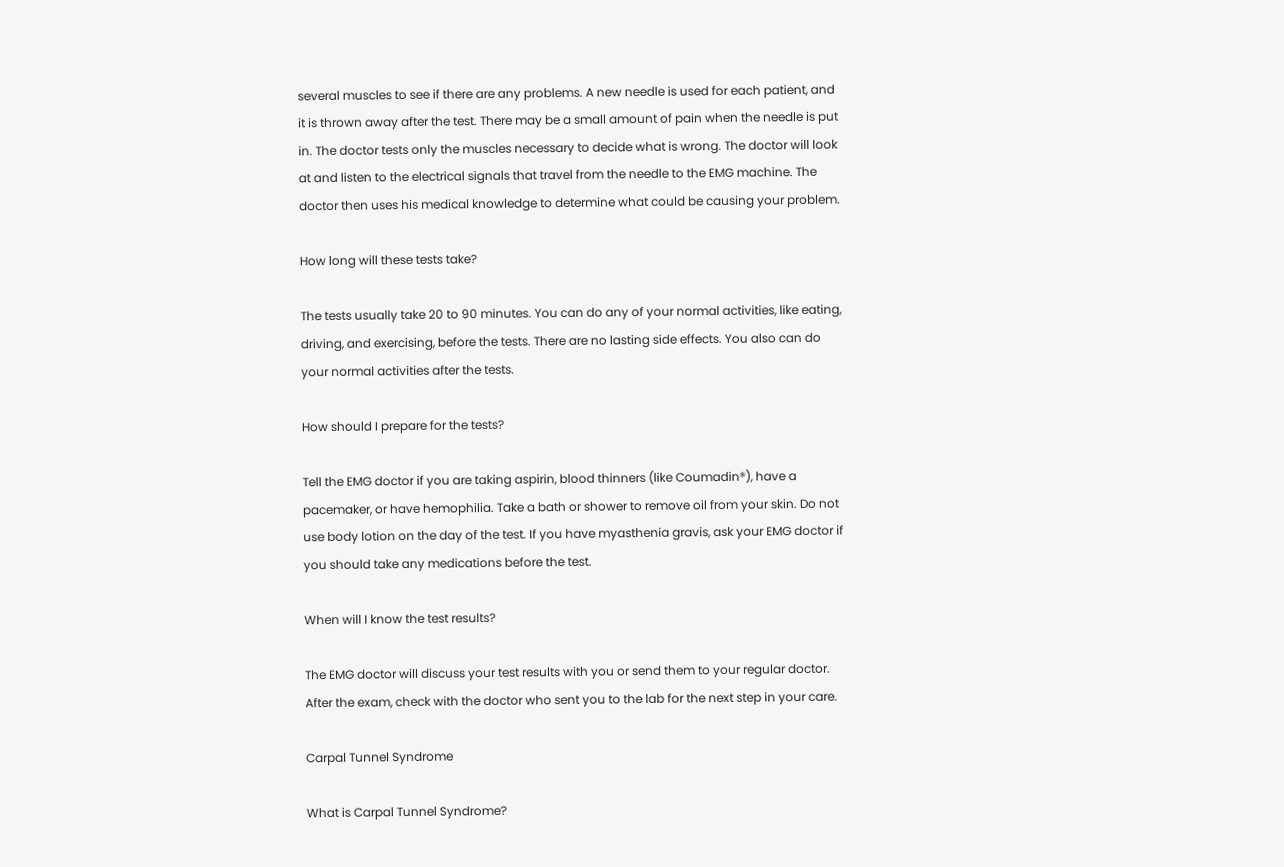several muscles to see if there are any problems. A new needle is used for each patient, and it is thrown away after the test. There may be a small amount of pain when the needle is put in. The doctor tests only the muscles necessary to decide what is wrong. The doctor will look at and listen to the electrical signals that travel from the needle to the EMG machine. The doctor then uses his medical knowledge to determine what could be causing your problem.

How long will these tests take?

The tests usually take 20 to 90 minutes. You can do any of your normal activities, like eating, driving, and exercising, before the tests. There are no lasting side effects. You also can do your normal activities after the tests.

How should I prepare for the tests?

Tell the EMG doctor if you are taking aspirin, blood thinners (like Coumadin®), have a pacemaker, or have hemophilia. Take a bath or shower to remove oil from your skin. Do not use body lotion on the day of the test. If you have myasthenia gravis, ask your EMG doctor if you should take any medications before the test.

When will I know the test results?

The EMG doctor will discuss your test results with you or send them to your regular doctor. After the exam, check with the doctor who sent you to the lab for the next step in your care.

Carpal Tunnel Syndrome

What is Carpal Tunnel Syndrome?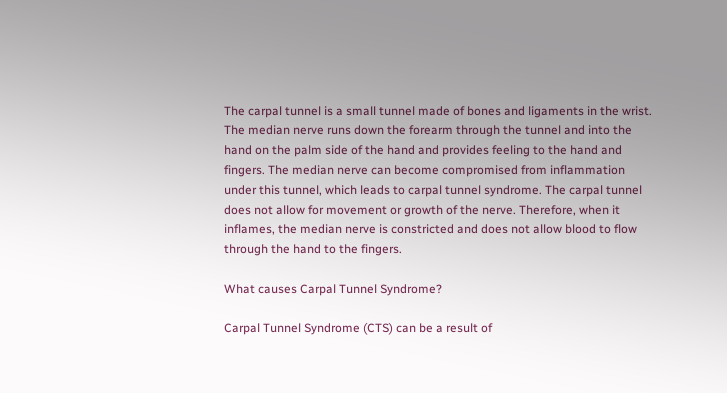The carpal tunnel is a small tunnel made of bones and ligaments in the wrist. The median nerve runs down the forearm through the tunnel and into the hand on the palm side of the hand and provides feeling to the hand and fingers. The median nerve can become compromised from inflammation under this tunnel, which leads to carpal tunnel syndrome. The carpal tunnel does not allow for movement or growth of the nerve. Therefore, when it inflames, the median nerve is constricted and does not allow blood to flow through the hand to the fingers.

What causes Carpal Tunnel Syndrome?

Carpal Tunnel Syndrome (CTS) can be a result of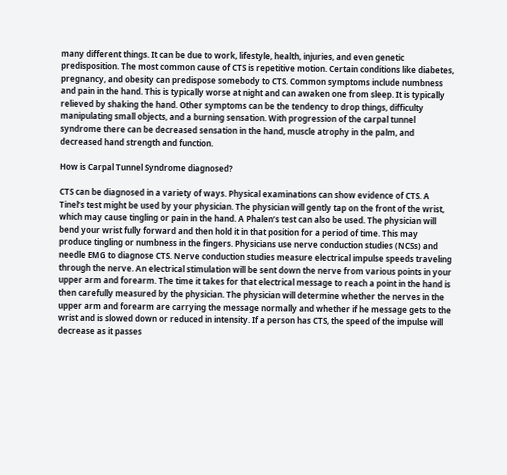many different things. It can be due to work, lifestyle, health, injuries, and even genetic predisposition. The most common cause of CTS is repetitive motion. Certain conditions like diabetes, pregnancy, and obesity can predispose somebody to CTS. Common symptoms include numbness and pain in the hand. This is typically worse at night and can awaken one from sleep. It is typically relieved by shaking the hand. Other symptoms can be the tendency to drop things, difficulty manipulating small objects, and a burning sensation. With progression of the carpal tunnel syndrome there can be decreased sensation in the hand, muscle atrophy in the palm, and decreased hand strength and function.

How is Carpal Tunnel Syndrome diagnosed?

CTS can be diagnosed in a variety of ways. Physical examinations can show evidence of CTS. A Tinel’s test might be used by your physician. The physician will gently tap on the front of the wrist, which may cause tingling or pain in the hand. A Phalen’s test can also be used. The physician will bend your wrist fully forward and then hold it in that position for a period of time. This may produce tingling or numbness in the fingers. Physicians use nerve conduction studies (NCSs) and needle EMG to diagnose CTS. Nerve conduction studies measure electrical impulse speeds traveling through the nerve. An electrical stimulation will be sent down the nerve from various points in your upper arm and forearm. The time it takes for that electrical message to reach a point in the hand is then carefully measured by the physician. The physician will determine whether the nerves in the upper arm and forearm are carrying the message normally and whether if he message gets to the wrist and is slowed down or reduced in intensity. If a person has CTS, the speed of the impulse will decrease as it passes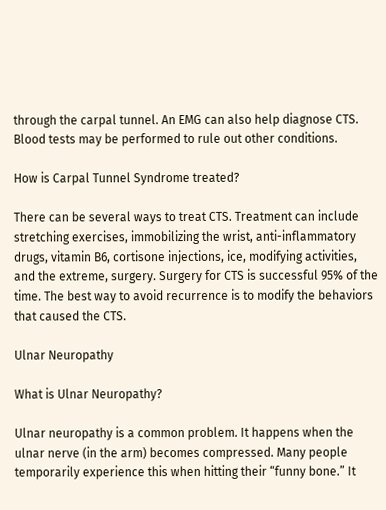through the carpal tunnel. An EMG can also help diagnose CTS. Blood tests may be performed to rule out other conditions.

How is Carpal Tunnel Syndrome treated?

There can be several ways to treat CTS. Treatment can include stretching exercises, immobilizing the wrist, anti-inflammatory drugs, vitamin B6, cortisone injections, ice, modifying activities, and the extreme, surgery. Surgery for CTS is successful 95% of the time. The best way to avoid recurrence is to modify the behaviors that caused the CTS.

Ulnar Neuropathy

What is Ulnar Neuropathy?

Ulnar neuropathy is a common problem. It happens when the ulnar nerve (in the arm) becomes compressed. Many people temporarily experience this when hitting their “funny bone.” It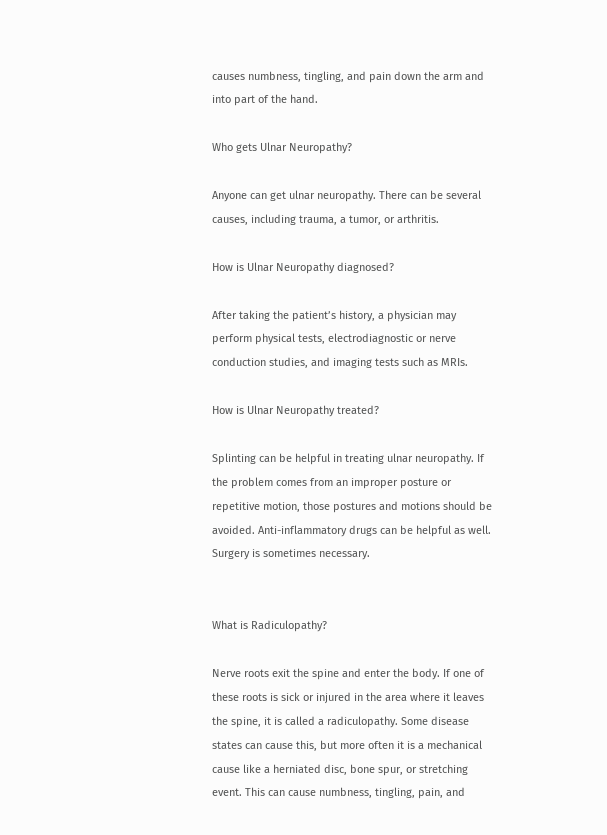causes numbness, tingling, and pain down the arm and into part of the hand.

Who gets Ulnar Neuropathy?

Anyone can get ulnar neuropathy. There can be several causes, including trauma, a tumor, or arthritis.

How is Ulnar Neuropathy diagnosed?

After taking the patient’s history, a physician may perform physical tests, electrodiagnostic or nerve conduction studies, and imaging tests such as MRIs.

How is Ulnar Neuropathy treated?

Splinting can be helpful in treating ulnar neuropathy. If the problem comes from an improper posture or repetitive motion, those postures and motions should be avoided. Anti-inflammatory drugs can be helpful as well. Surgery is sometimes necessary.


What is Radiculopathy?

Nerve roots exit the spine and enter the body. If one of these roots is sick or injured in the area where it leaves the spine, it is called a radiculopathy. Some disease states can cause this, but more often it is a mechanical cause like a herniated disc, bone spur, or stretching event. This can cause numbness, tingling, pain, and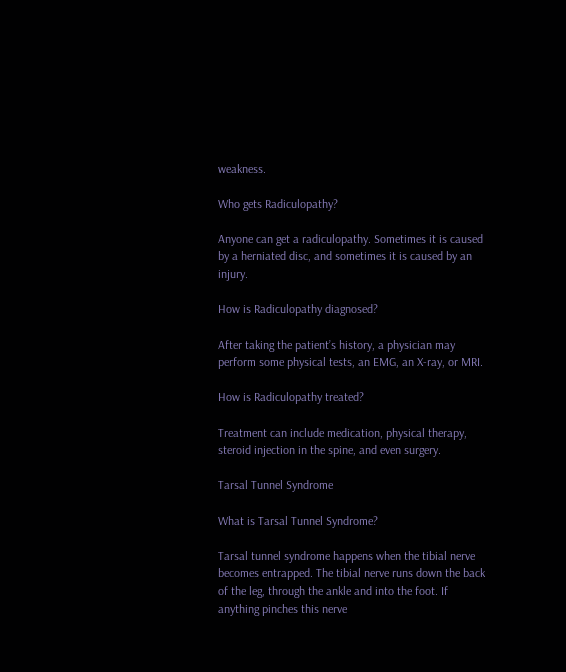weakness.

Who gets Radiculopathy?

Anyone can get a radiculopathy. Sometimes it is caused by a herniated disc, and sometimes it is caused by an injury.

How is Radiculopathy diagnosed?

After taking the patient’s history, a physician may perform some physical tests, an EMG, an X-ray, or MRI.

How is Radiculopathy treated?

Treatment can include medication, physical therapy, steroid injection in the spine, and even surgery.

Tarsal Tunnel Syndrome

What is Tarsal Tunnel Syndrome?

Tarsal tunnel syndrome happens when the tibial nerve becomes entrapped. The tibial nerve runs down the back of the leg, through the ankle and into the foot. If anything pinches this nerve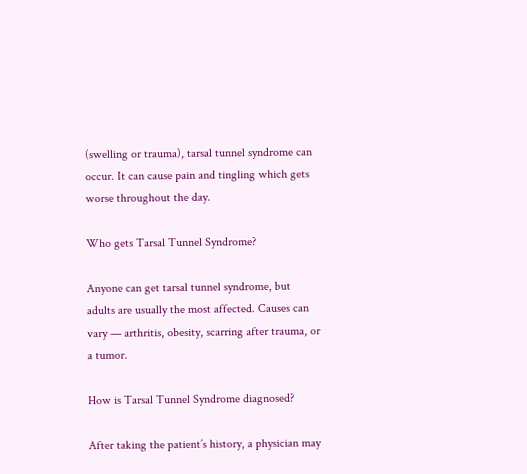(swelling or trauma), tarsal tunnel syndrome can occur. It can cause pain and tingling which gets worse throughout the day.

Who gets Tarsal Tunnel Syndrome?

Anyone can get tarsal tunnel syndrome, but adults are usually the most affected. Causes can vary — arthritis, obesity, scarring after trauma, or a tumor.

How is Tarsal Tunnel Syndrome diagnosed?

After taking the patient’s history, a physician may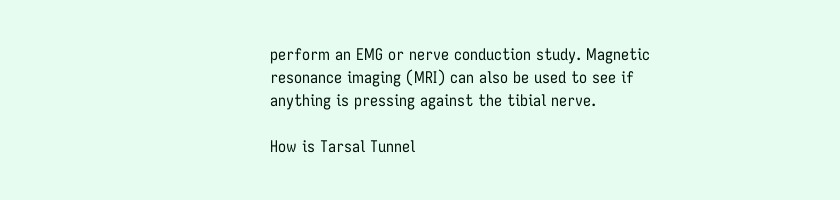perform an EMG or nerve conduction study. Magnetic resonance imaging (MRI) can also be used to see if anything is pressing against the tibial nerve.

How is Tarsal Tunnel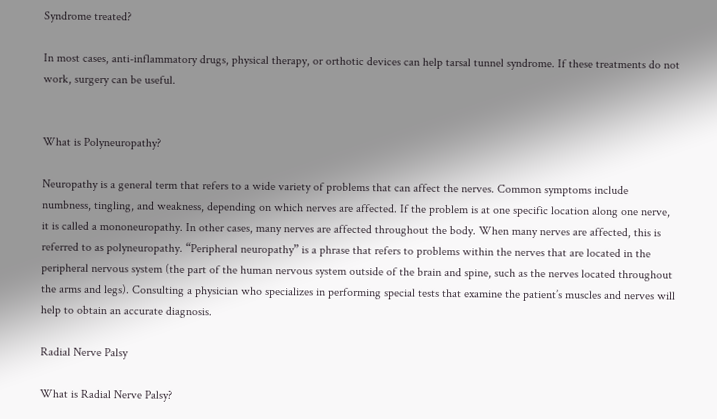Syndrome treated?

In most cases, anti-inflammatory drugs, physical therapy, or orthotic devices can help tarsal tunnel syndrome. If these treatments do not work, surgery can be useful.


What is Polyneuropathy?

Neuropathy is a general term that refers to a wide variety of problems that can affect the nerves. Common symptoms include numbness, tingling, and weakness, depending on which nerves are affected. If the problem is at one specific location along one nerve, it is called a mononeuropathy. In other cases, many nerves are affected throughout the body. When many nerves are affected, this is referred to as polyneuropathy. “Peripheral neuropathy” is a phrase that refers to problems within the nerves that are located in the peripheral nervous system (the part of the human nervous system outside of the brain and spine, such as the nerves located throughout the arms and legs). Consulting a physician who specializes in performing special tests that examine the patient’s muscles and nerves will help to obtain an accurate diagnosis.

Radial Nerve Palsy

What is Radial Nerve Palsy?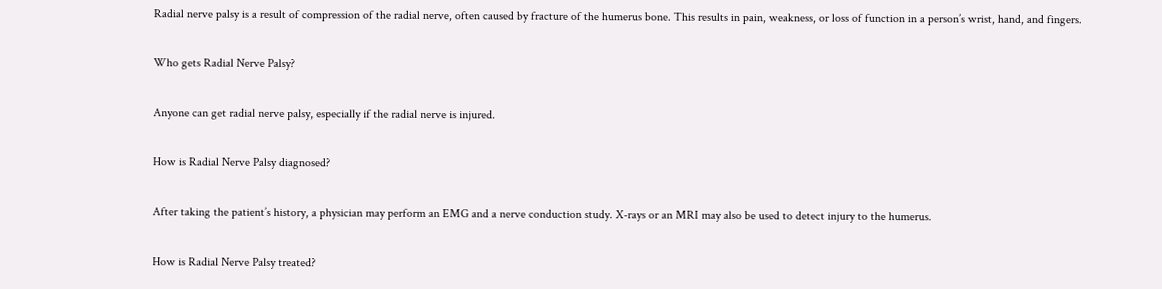Radial nerve palsy is a result of compression of the radial nerve, often caused by fracture of the humerus bone. This results in pain, weakness, or loss of function in a person’s wrist, hand, and fingers.

Who gets Radial Nerve Palsy?

Anyone can get radial nerve palsy, especially if the radial nerve is injured.

How is Radial Nerve Palsy diagnosed?

After taking the patient’s history, a physician may perform an EMG and a nerve conduction study. X-rays or an MRI may also be used to detect injury to the humerus.

How is Radial Nerve Palsy treated?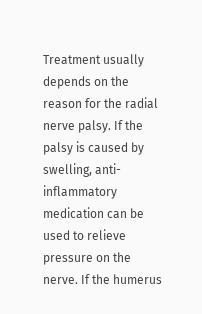Treatment usually depends on the reason for the radial nerve palsy. If the palsy is caused by swelling, anti-inflammatory medication can be used to relieve pressure on the nerve. If the humerus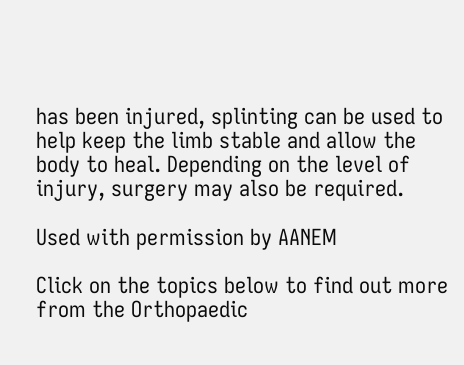has been injured, splinting can be used to help keep the limb stable and allow the body to heal. Depending on the level of injury, surgery may also be required.

Used with permission by AANEM

Click on the topics below to find out more from the Orthopaedic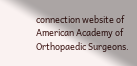connection website of American Academy of Orthopaedic Surgeons.